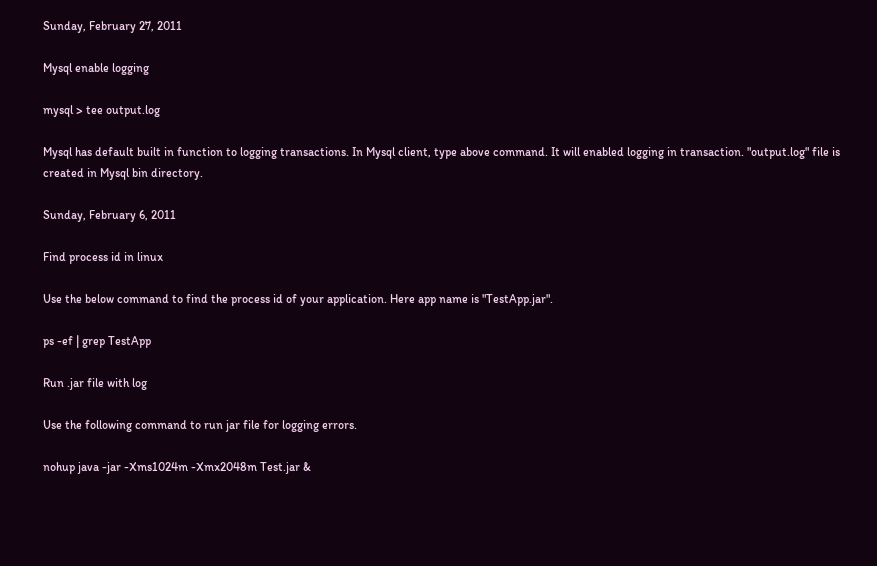Sunday, February 27, 2011

Mysql enable logging

mysql > tee output.log

Mysql has default built in function to logging transactions. In Mysql client, type above command. It will enabled logging in transaction. "output.log" file is created in Mysql bin directory.

Sunday, February 6, 2011

Find process id in linux

Use the below command to find the process id of your application. Here app name is "TestApp.jar".

ps -ef | grep TestApp

Run .jar file with log

Use the following command to run jar file for logging errors.

nohup java -jar -Xms1024m -Xmx2048m Test.jar &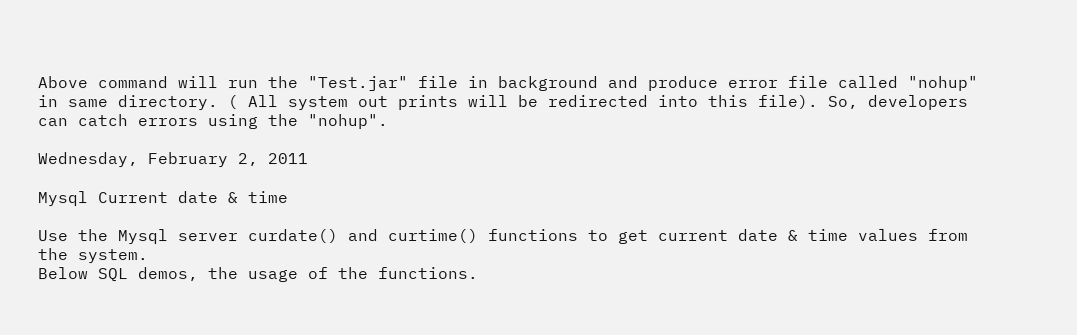Above command will run the "Test.jar" file in background and produce error file called "nohup" in same directory. ( All system out prints will be redirected into this file). So, developers can catch errors using the "nohup".

Wednesday, February 2, 2011

Mysql Current date & time

Use the Mysql server curdate() and curtime() functions to get current date & time values from the system.
Below SQL demos, the usage of the functions.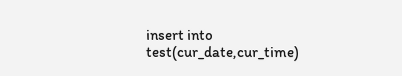insert into test(cur_date,cur_time)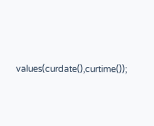values(curdate(),curtime());